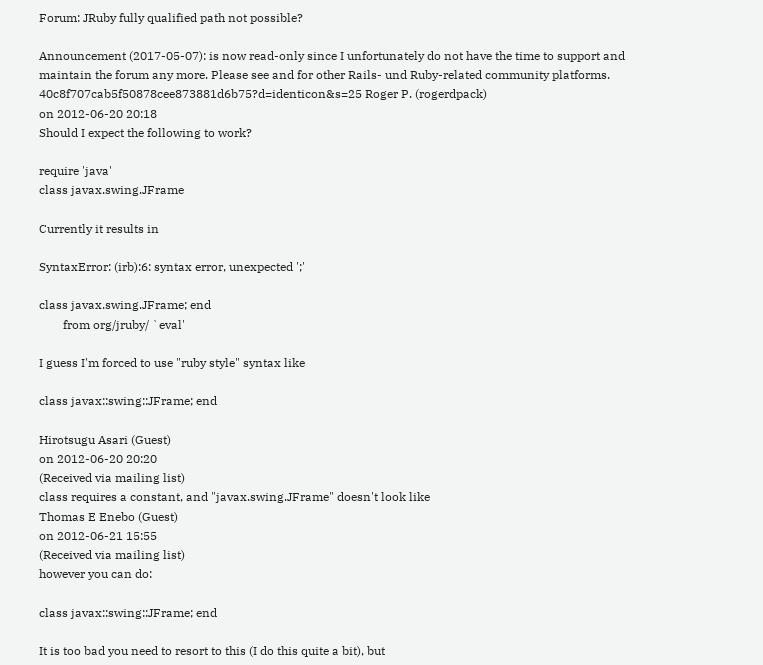Forum: JRuby fully qualified path not possible?

Announcement (2017-05-07): is now read-only since I unfortunately do not have the time to support and maintain the forum any more. Please see and for other Rails- und Ruby-related community platforms.
40c8f707cab5f50878cee873881d6b75?d=identicon&s=25 Roger P. (rogerdpack)
on 2012-06-20 20:18
Should I expect the following to work?

require 'java'
class javax.swing.JFrame

Currently it results in

SyntaxError: (irb):6: syntax error, unexpected ';'

class javax.swing.JFrame; end
        from org/jruby/ `eval'

I guess I'm forced to use "ruby style" syntax like

class javax::swing::JFrame; end

Hirotsugu Asari (Guest)
on 2012-06-20 20:20
(Received via mailing list)
class requires a constant, and "javax.swing.JFrame" doesn't look like
Thomas E Enebo (Guest)
on 2012-06-21 15:55
(Received via mailing list)
however you can do:

class javax::swing::JFrame; end

It is too bad you need to resort to this (I do this quite a bit), but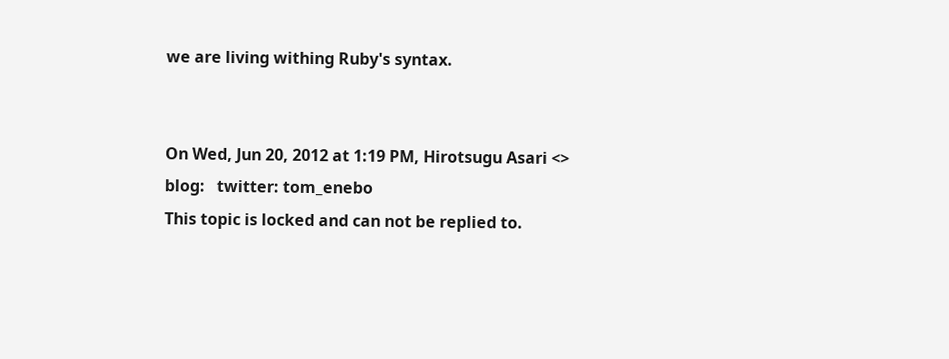we are living withing Ruby's syntax.


On Wed, Jun 20, 2012 at 1:19 PM, Hirotsugu Asari <>
blog:   twitter: tom_enebo
This topic is locked and can not be replied to.